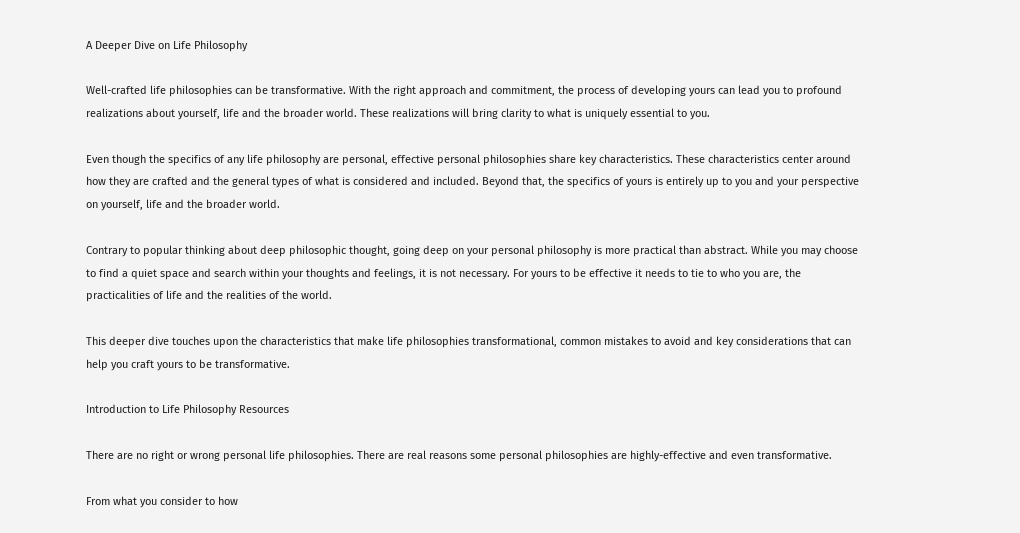A Deeper Dive on Life Philosophy

Well-crafted life philosophies can be transformative. With the right approach and commitment, the process of developing yours can lead you to profound realizations about yourself, life and the broader world. These realizations will bring clarity to what is uniquely essential to you.

Even though the specifics of any life philosophy are personal, effective personal philosophies share key characteristics. These characteristics center around how they are crafted and the general types of what is considered and included. Beyond that, the specifics of yours is entirely up to you and your perspective on yourself, life and the broader world.

Contrary to popular thinking about deep philosophic thought, going deep on your personal philosophy is more practical than abstract. While you may choose to find a quiet space and search within your thoughts and feelings, it is not necessary. For yours to be effective it needs to tie to who you are, the practicalities of life and the realities of the world.

This deeper dive touches upon the characteristics that make life philosophies transformational, common mistakes to avoid and key considerations that can help you craft yours to be transformative.

Introduction to Life Philosophy Resources

There are no right or wrong personal life philosophies. There are real reasons some personal philosophies are highly-effective and even transformative.

From what you consider to how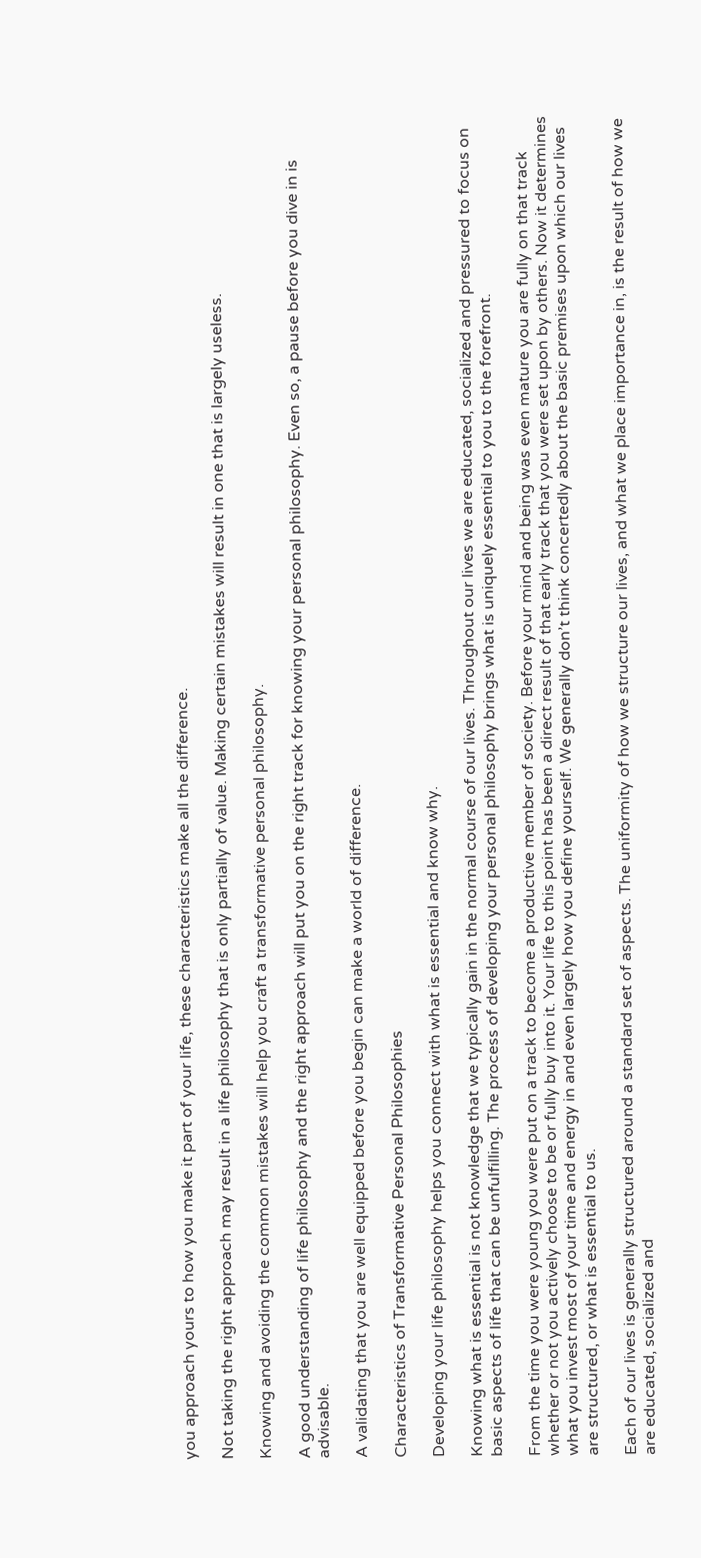you approach yours to how you make it part of your life, these characteristics make all the difference.

Not taking the right approach may result in a life philosophy that is only partially of value. Making certain mistakes will result in one that is largely useless.

Knowing and avoiding the common mistakes will help you craft a transformative personal philosophy.

A good understanding of life philosophy and the right approach will put you on the right track for knowing your personal philosophy. Even so, a pause before you dive in is advisable.

A validating that you are well equipped before you begin can make a world of difference.

Characteristics of Transformative Personal Philosophies

Developing your life philosophy helps you connect with what is essential and know why.

Knowing what is essential is not knowledge that we typically gain in the normal course of our lives. Throughout our lives we are educated, socialized and pressured to focus on basic aspects of life that can be unfulfilling. The process of developing your personal philosophy brings what is uniquely essential to you to the forefront.

From the time you were young you were put on a track to become a productive member of society. Before your mind and being was even mature you are fully on that track whether or not you actively choose to be or fully buy into it. Your life to this point has been a direct result of that early track that you were set upon by others. Now it determines what you invest most of your time and energy in and even largely how you define yourself. We generally don’t think concertedly about the basic premises upon which our lives are structured, or what is essential to us.

Each of our lives is generally structured around a standard set of aspects. The uniformity of how we structure our lives, and what we place importance in, is the result of how we are educated, socialized and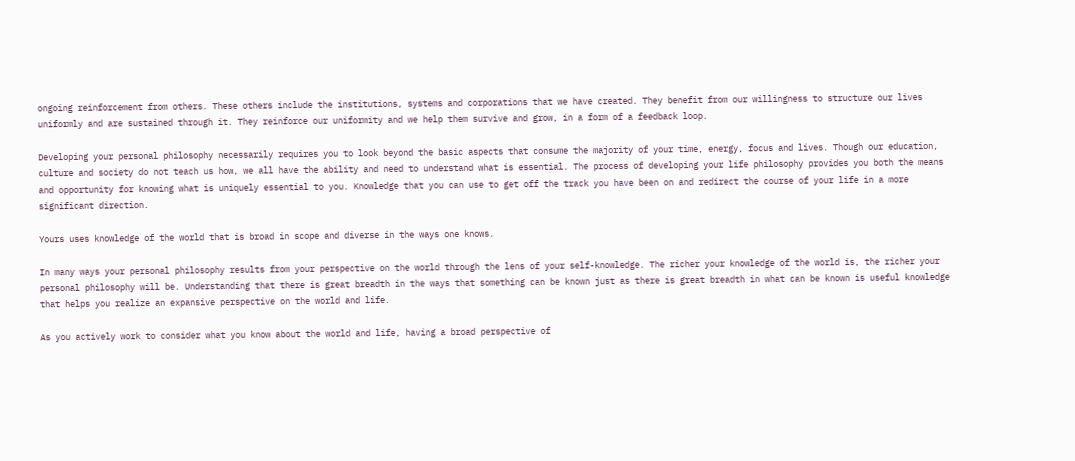ongoing reinforcement from others. These others include the institutions, systems and corporations that we have created. They benefit from our willingness to structure our lives uniformly and are sustained through it. They reinforce our uniformity and we help them survive and grow, in a form of a feedback loop.

Developing your personal philosophy necessarily requires you to look beyond the basic aspects that consume the majority of your time, energy, focus and lives. Though our education, culture and society do not teach us how, we all have the ability and need to understand what is essential. The process of developing your life philosophy provides you both the means and opportunity for knowing what is uniquely essential to you. Knowledge that you can use to get off the track you have been on and redirect the course of your life in a more significant direction.

Yours uses knowledge of the world that is broad in scope and diverse in the ways one knows.

In many ways your personal philosophy results from your perspective on the world through the lens of your self-knowledge. The richer your knowledge of the world is, the richer your personal philosophy will be. Understanding that there is great breadth in the ways that something can be known just as there is great breadth in what can be known is useful knowledge that helps you realize an expansive perspective on the world and life.

As you actively work to consider what you know about the world and life, having a broad perspective of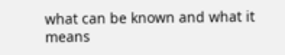what can be known and what it means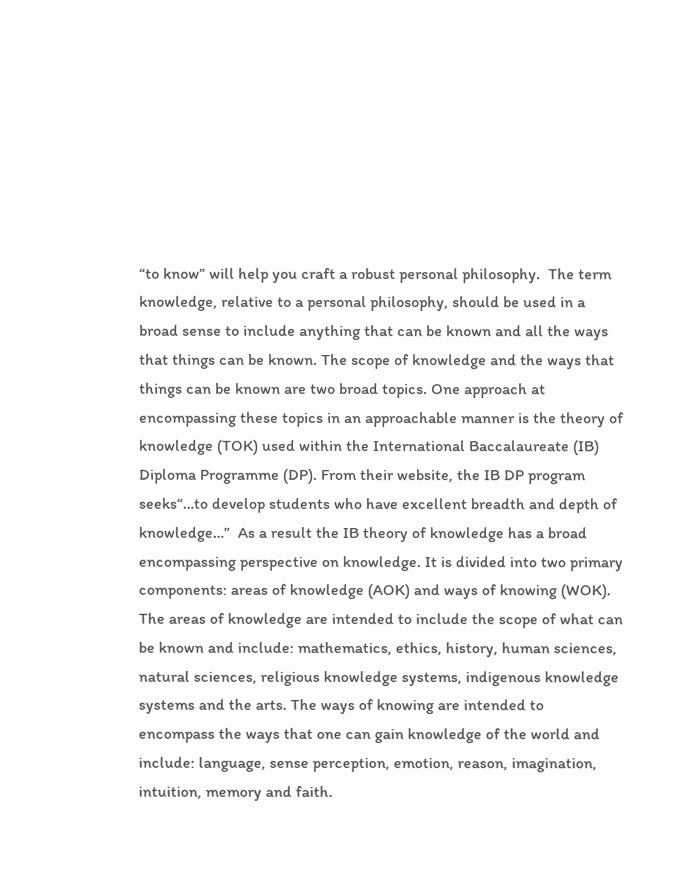“to know” will help you craft a robust personal philosophy.  The term knowledge, relative to a personal philosophy, should be used in a broad sense to include anything that can be known and all the ways that things can be known. The scope of knowledge and the ways that things can be known are two broad topics. One approach at encompassing these topics in an approachable manner is the theory of knowledge (TOK) used within the International Baccalaureate (IB) Diploma Programme (DP). From their website, the IB DP program seeks“…to develop students who have excellent breadth and depth of knowledge…”  As a result the IB theory of knowledge has a broad encompassing perspective on knowledge. It is divided into two primary components: areas of knowledge (AOK) and ways of knowing (WOK). The areas of knowledge are intended to include the scope of what can be known and include: mathematics, ethics, history, human sciences, natural sciences, religious knowledge systems, indigenous knowledge systems and the arts. The ways of knowing are intended to encompass the ways that one can gain knowledge of the world and include: language, sense perception, emotion, reason, imagination, intuition, memory and faith.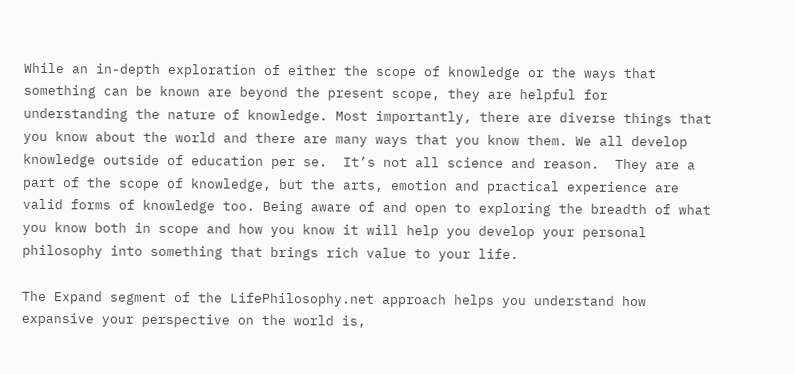While an in-depth exploration of either the scope of knowledge or the ways that something can be known are beyond the present scope, they are helpful for understanding the nature of knowledge. Most importantly, there are diverse things that you know about the world and there are many ways that you know them. We all develop knowledge outside of education per se.  It’s not all science and reason.  They are a part of the scope of knowledge, but the arts, emotion and practical experience are valid forms of knowledge too. Being aware of and open to exploring the breadth of what you know both in scope and how you know it will help you develop your personal philosophy into something that brings rich value to your life.

The Expand segment of the LifePhilosophy.net approach helps you understand how expansive your perspective on the world is,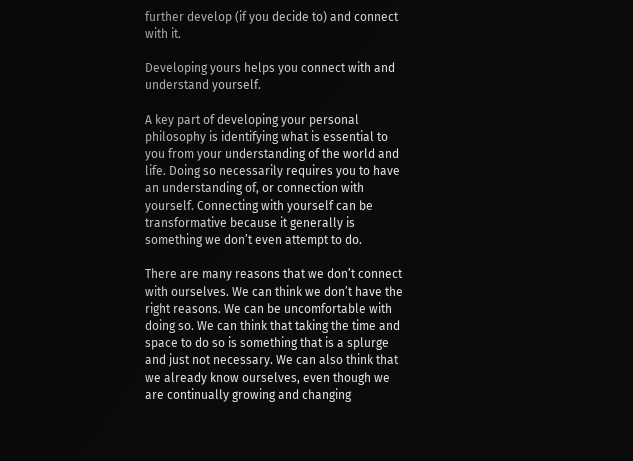further develop (if you decide to) and connect with it.

Developing yours helps you connect with and understand yourself.

A key part of developing your personal philosophy is identifying what is essential to you from your understanding of the world and life. Doing so necessarily requires you to have an understanding of, or connection with yourself. Connecting with yourself can be transformative because it generally is something we don’t even attempt to do.

There are many reasons that we don’t connect with ourselves. We can think we don’t have the right reasons. We can be uncomfortable with doing so. We can think that taking the time and space to do so is something that is a splurge and just not necessary. We can also think that we already know ourselves, even though we are continually growing and changing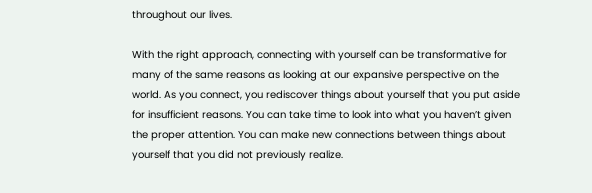throughout our lives.

With the right approach, connecting with yourself can be transformative for many of the same reasons as looking at our expansive perspective on the world. As you connect, you rediscover things about yourself that you put aside for insufficient reasons. You can take time to look into what you haven’t given the proper attention. You can make new connections between things about yourself that you did not previously realize.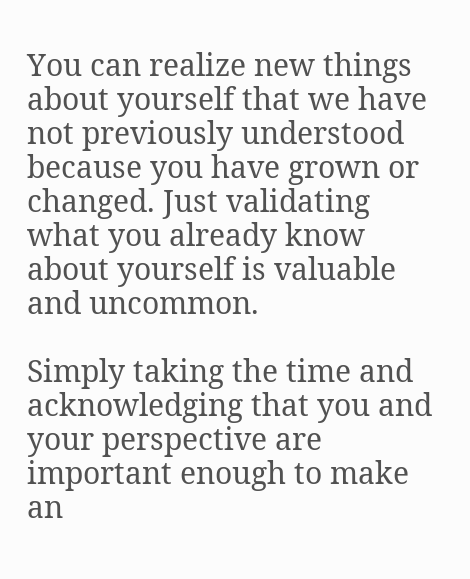You can realize new things about yourself that we have not previously understood because you have grown or changed. Just validating what you already know about yourself is valuable and uncommon.

Simply taking the time and acknowledging that you and your perspective are important enough to make an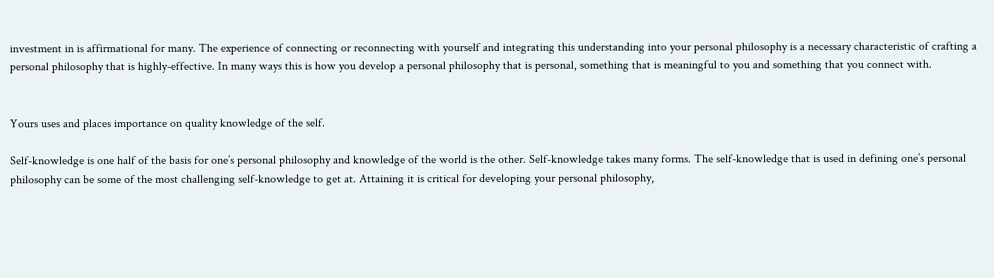investment in is affirmational for many. The experience of connecting or reconnecting with yourself and integrating this understanding into your personal philosophy is a necessary characteristic of crafting a personal philosophy that is highly-effective. In many ways this is how you develop a personal philosophy that is personal, something that is meaningful to you and something that you connect with.


Yours uses and places importance on quality knowledge of the self.

Self-knowledge is one half of the basis for one’s personal philosophy and knowledge of the world is the other. Self-knowledge takes many forms. The self-knowledge that is used in defining one’s personal philosophy can be some of the most challenging self-knowledge to get at. Attaining it is critical for developing your personal philosophy,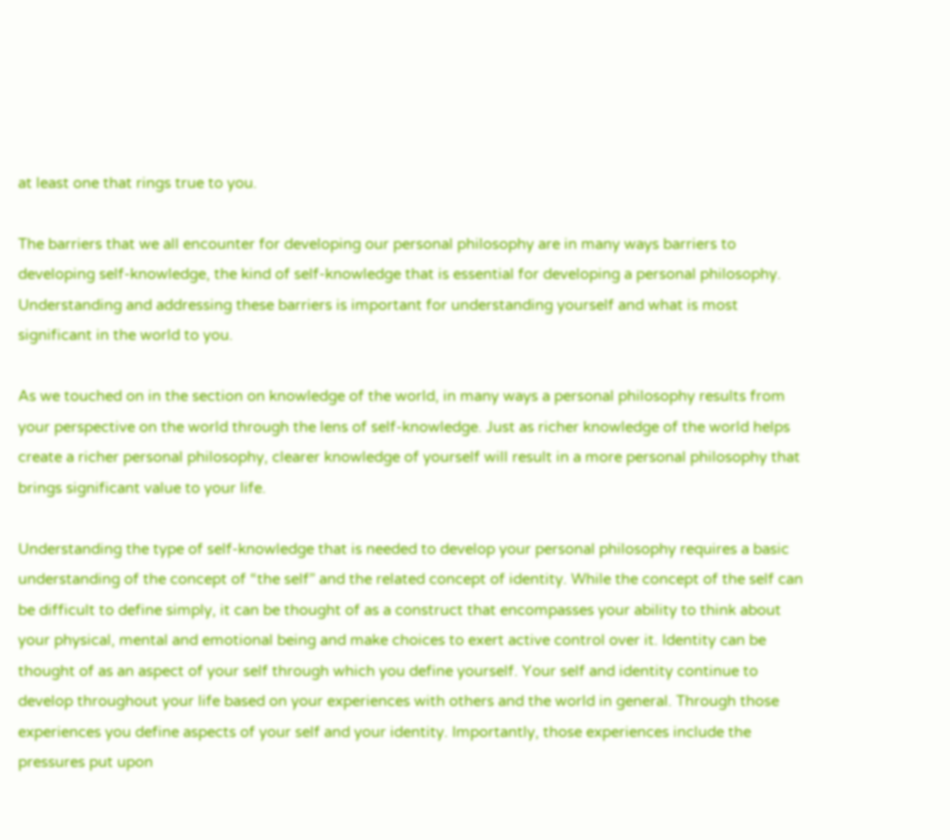at least one that rings true to you.

The barriers that we all encounter for developing our personal philosophy are in many ways barriers to developing self-knowledge, the kind of self-knowledge that is essential for developing a personal philosophy. Understanding and addressing these barriers is important for understanding yourself and what is most significant in the world to you.

As we touched on in the section on knowledge of the world, in many ways a personal philosophy results from your perspective on the world through the lens of self-knowledge. Just as richer knowledge of the world helps create a richer personal philosophy, clearer knowledge of yourself will result in a more personal philosophy that brings significant value to your life.

Understanding the type of self-knowledge that is needed to develop your personal philosophy requires a basic understanding of the concept of “the self” and the related concept of identity. While the concept of the self can be difficult to define simply, it can be thought of as a construct that encompasses your ability to think about your physical, mental and emotional being and make choices to exert active control over it. Identity can be thought of as an aspect of your self through which you define yourself. Your self and identity continue to develop throughout your life based on your experiences with others and the world in general. Through those experiences you define aspects of your self and your identity. Importantly, those experiences include the pressures put upon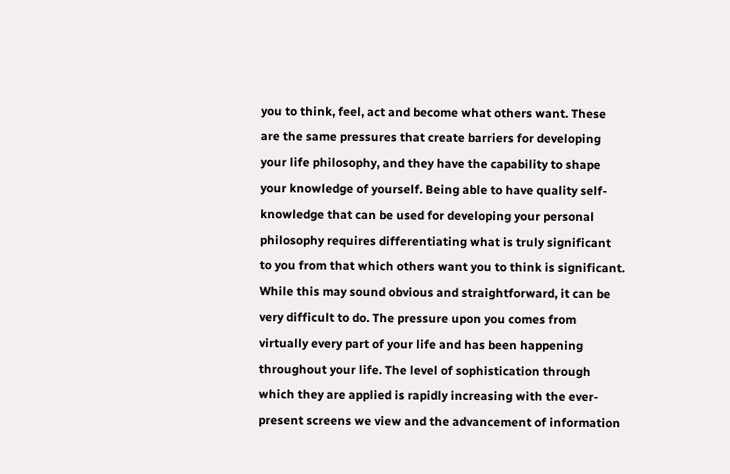you to think, feel, act and become what others want. These are the same pressures that create barriers for developing your life philosophy, and they have the capability to shape your knowledge of yourself. Being able to have quality self-knowledge that can be used for developing your personal philosophy requires differentiating what is truly significant to you from that which others want you to think is significant. While this may sound obvious and straightforward, it can be very difficult to do. The pressure upon you comes from virtually every part of your life and has been happening throughout your life. The level of sophistication through which they are applied is rapidly increasing with the ever-present screens we view and the advancement of information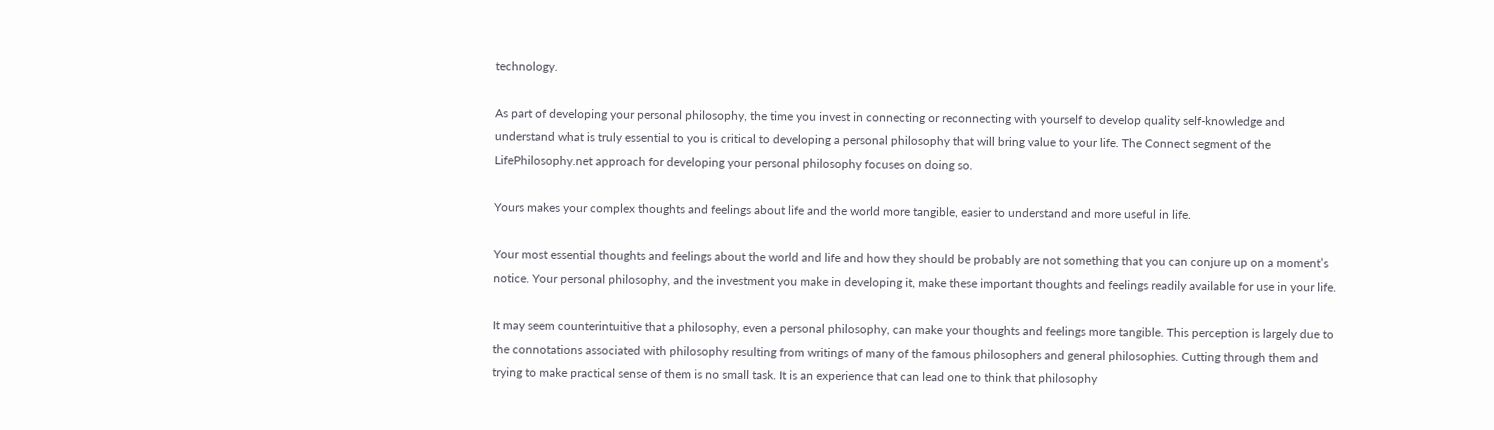technology.

As part of developing your personal philosophy, the time you invest in connecting or reconnecting with yourself to develop quality self-knowledge and understand what is truly essential to you is critical to developing a personal philosophy that will bring value to your life. The Connect segment of the LifePhilosophy.net approach for developing your personal philosophy focuses on doing so.

Yours makes your complex thoughts and feelings about life and the world more tangible, easier to understand and more useful in life.

Your most essential thoughts and feelings about the world and life and how they should be probably are not something that you can conjure up on a moment’s notice. Your personal philosophy, and the investment you make in developing it, make these important thoughts and feelings readily available for use in your life.

It may seem counterintuitive that a philosophy, even a personal philosophy, can make your thoughts and feelings more tangible. This perception is largely due to the connotations associated with philosophy resulting from writings of many of the famous philosophers and general philosophies. Cutting through them and trying to make practical sense of them is no small task. It is an experience that can lead one to think that philosophy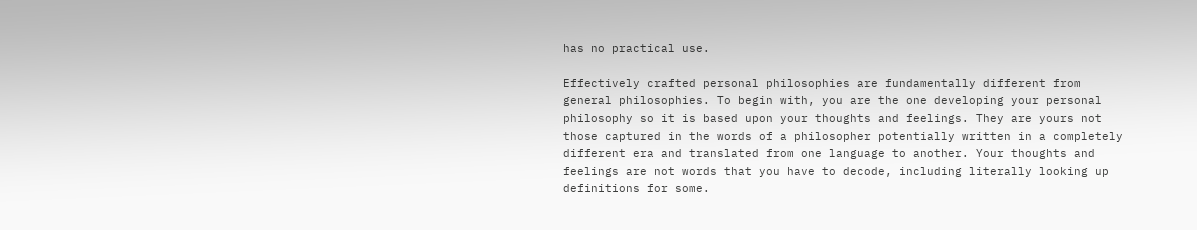has no practical use.

Effectively crafted personal philosophies are fundamentally different from general philosophies. To begin with, you are the one developing your personal philosophy so it is based upon your thoughts and feelings. They are yours not those captured in the words of a philosopher potentially written in a completely different era and translated from one language to another. Your thoughts and feelings are not words that you have to decode, including literally looking up definitions for some.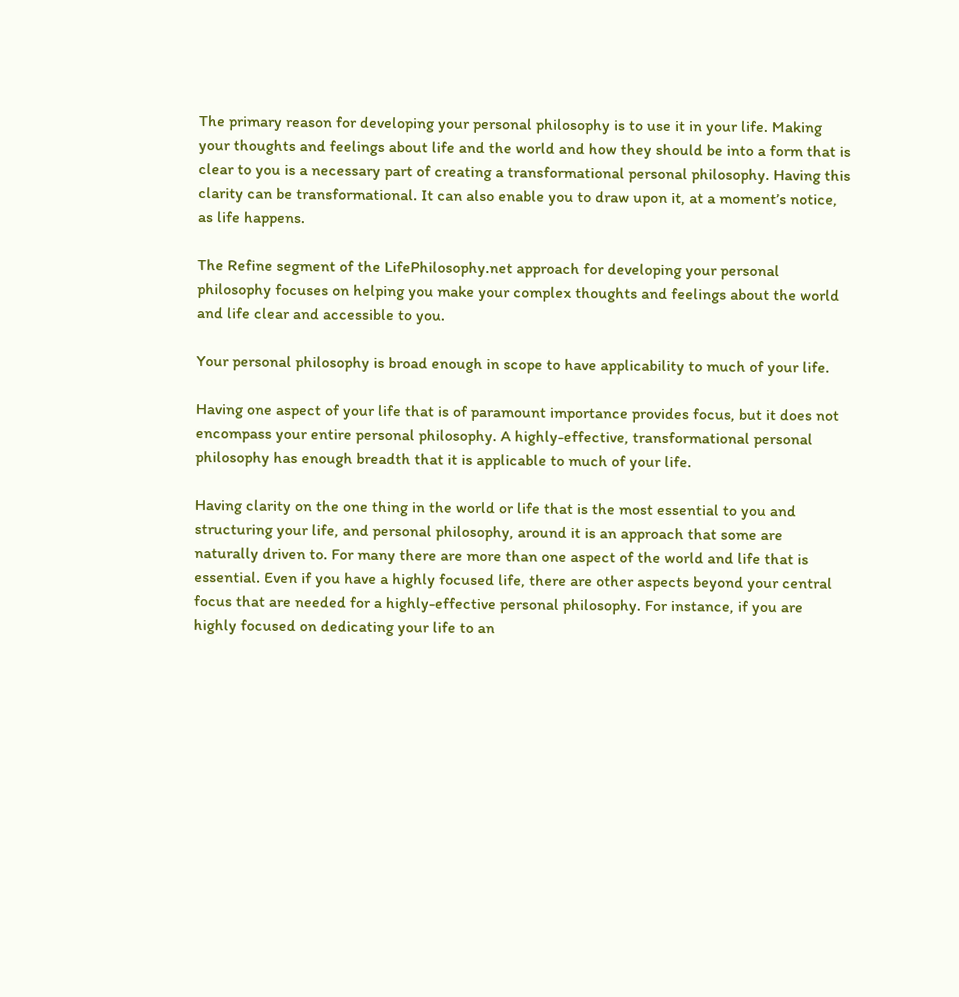The primary reason for developing your personal philosophy is to use it in your life. Making your thoughts and feelings about life and the world and how they should be into a form that is clear to you is a necessary part of creating a transformational personal philosophy. Having this clarity can be transformational. It can also enable you to draw upon it, at a moment’s notice, as life happens.

The Refine segment of the LifePhilosophy.net approach for developing your personal philosophy focuses on helping you make your complex thoughts and feelings about the world and life clear and accessible to you.

Your personal philosophy is broad enough in scope to have applicability to much of your life.

Having one aspect of your life that is of paramount importance provides focus, but it does not encompass your entire personal philosophy. A highly-effective, transformational personal philosophy has enough breadth that it is applicable to much of your life.

Having clarity on the one thing in the world or life that is the most essential to you and structuring your life, and personal philosophy, around it is an approach that some are naturally driven to. For many there are more than one aspect of the world and life that is essential. Even if you have a highly focused life, there are other aspects beyond your central focus that are needed for a highly-effective personal philosophy. For instance, if you are highly focused on dedicating your life to an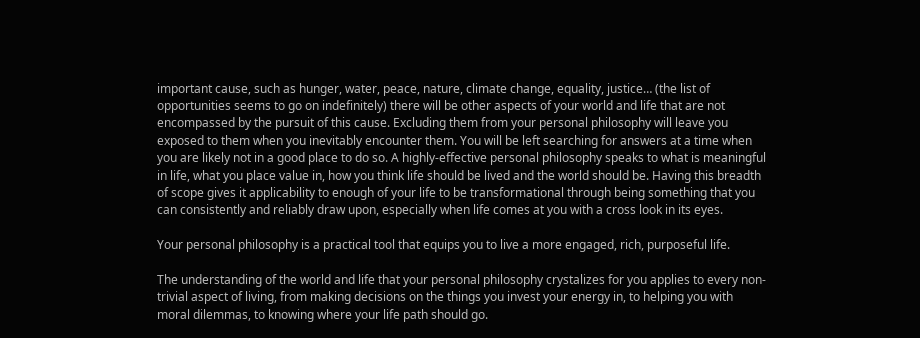important cause, such as hunger, water, peace, nature, climate change, equality, justice… (the list of opportunities seems to go on indefinitely) there will be other aspects of your world and life that are not encompassed by the pursuit of this cause. Excluding them from your personal philosophy will leave you exposed to them when you inevitably encounter them. You will be left searching for answers at a time when you are likely not in a good place to do so. A highly-effective personal philosophy speaks to what is meaningful in life, what you place value in, how you think life should be lived and the world should be. Having this breadth of scope gives it applicability to enough of your life to be transformational through being something that you can consistently and reliably draw upon, especially when life comes at you with a cross look in its eyes.

Your personal philosophy is a practical tool that equips you to live a more engaged, rich, purposeful life.

The understanding of the world and life that your personal philosophy crystalizes for you applies to every non-trivial aspect of living, from making decisions on the things you invest your energy in, to helping you with moral dilemmas, to knowing where your life path should go.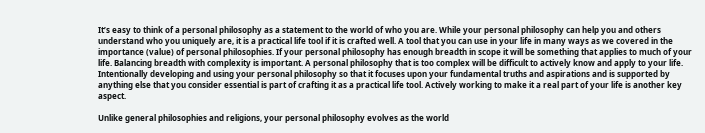It’s easy to think of a personal philosophy as a statement to the world of who you are. While your personal philosophy can help you and others understand who you uniquely are, it is a practical life tool if it is crafted well. A tool that you can use in your life in many ways as we covered in the importance (value) of personal philosophies. If your personal philosophy has enough breadth in scope it will be something that applies to much of your life. Balancing breadth with complexity is important. A personal philosophy that is too complex will be difficult to actively know and apply to your life. Intentionally developing and using your personal philosophy so that it focuses upon your fundamental truths and aspirations and is supported by anything else that you consider essential is part of crafting it as a practical life tool. Actively working to make it a real part of your life is another key aspect.

Unlike general philosophies and religions, your personal philosophy evolves as the world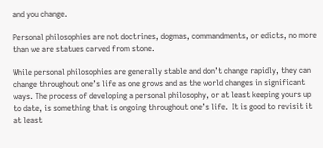and you change.

Personal philosophies are not doctrines, dogmas, commandments, or edicts, no more than we are statues carved from stone.

While personal philosophies are generally stable and don’t change rapidly, they can change throughout one’s life as one grows and as the world changes in significant ways. The process of developing a personal philosophy, or at least keeping yours up to date, is something that is ongoing throughout one’s life.  It is good to revisit it at least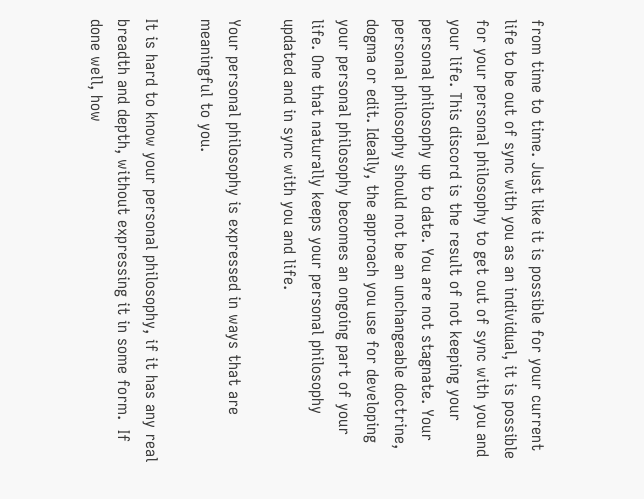from time to time. Just like it is possible for your current life to be out of sync with you as an individual, it is possible for your personal philosophy to get out of sync with you and your life. This discord is the result of not keeping your personal philosophy up to date. You are not stagnate. Your personal philosophy should not be an unchangeable doctrine, dogma or edit. Ideally, the approach you use for developing your personal philosophy becomes an ongoing part of your life. One that naturally keeps your personal philosophy updated and in sync with you and life.

Your personal philosophy is expressed in ways that are meaningful to you.

It is hard to know your personal philosophy, if it has any real breadth and depth, without expressing it in some form.  If done well, how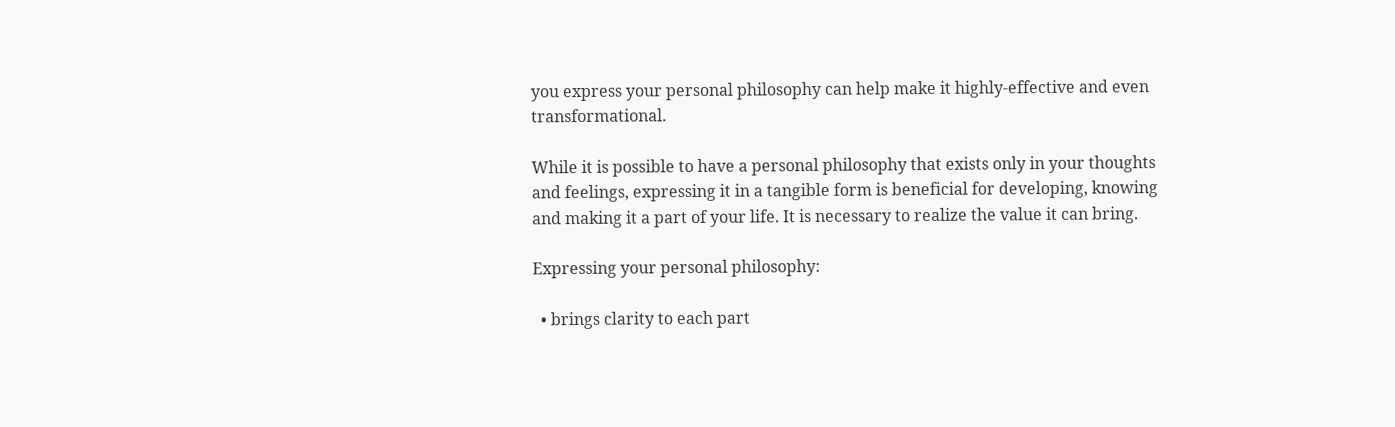you express your personal philosophy can help make it highly-effective and even transformational.

While it is possible to have a personal philosophy that exists only in your thoughts and feelings, expressing it in a tangible form is beneficial for developing, knowing and making it a part of your life. It is necessary to realize the value it can bring.

Expressing your personal philosophy:

  • brings clarity to each part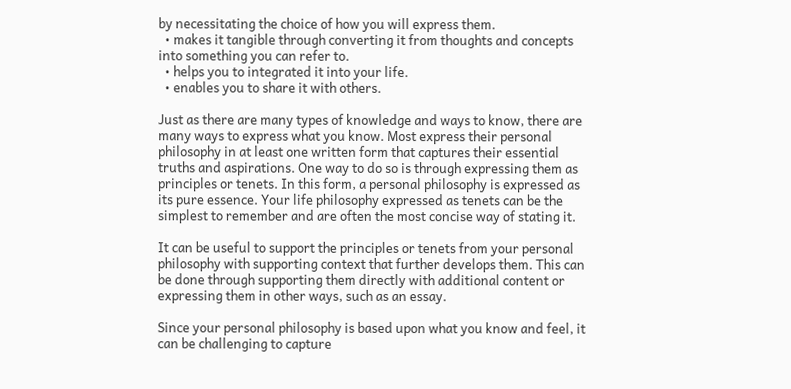by necessitating the choice of how you will express them.
  • makes it tangible through converting it from thoughts and concepts into something you can refer to.
  • helps you to integrated it into your life.
  • enables you to share it with others.

Just as there are many types of knowledge and ways to know, there are many ways to express what you know. Most express their personal philosophy in at least one written form that captures their essential truths and aspirations. One way to do so is through expressing them as principles or tenets. In this form, a personal philosophy is expressed as its pure essence. Your life philosophy expressed as tenets can be the simplest to remember and are often the most concise way of stating it.

It can be useful to support the principles or tenets from your personal philosophy with supporting context that further develops them. This can be done through supporting them directly with additional content or expressing them in other ways, such as an essay.

Since your personal philosophy is based upon what you know and feel, it can be challenging to capture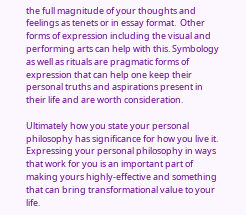the full magnitude of your thoughts and feelings as tenets or in essay format.  Other forms of expression including the visual and performing arts can help with this. Symbology as well as rituals are pragmatic forms of expression that can help one keep their personal truths and aspirations present in their life and are worth consideration.

Ultimately how you state your personal philosophy has significance for how you live it. Expressing your personal philosophy in ways that work for you is an important part of making yours highly-effective and something that can bring transformational value to your life.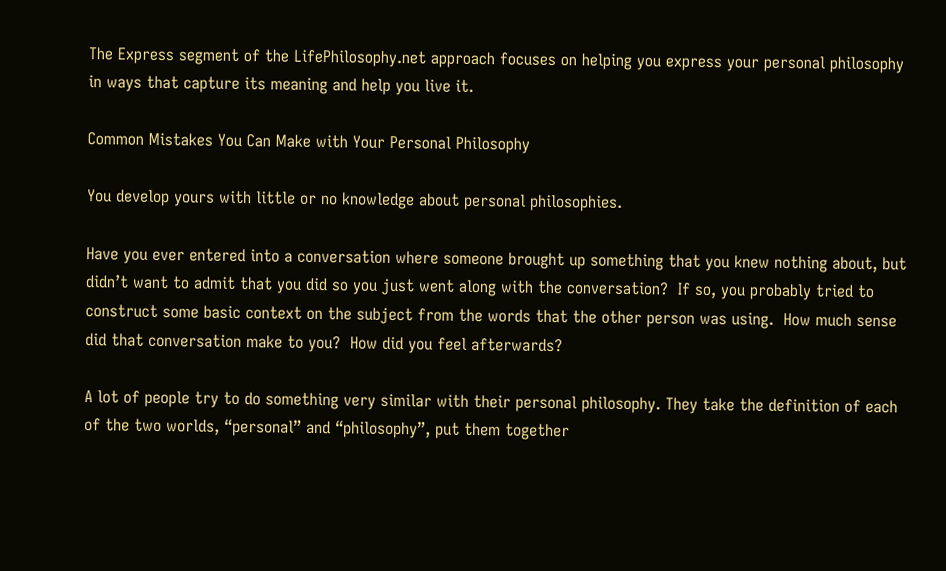The Express segment of the LifePhilosophy.net approach focuses on helping you express your personal philosophy in ways that capture its meaning and help you live it.

Common Mistakes You Can Make with Your Personal Philosophy

You develop yours with little or no knowledge about personal philosophies.

Have you ever entered into a conversation where someone brought up something that you knew nothing about, but didn’t want to admit that you did so you just went along with the conversation?  If so, you probably tried to construct some basic context on the subject from the words that the other person was using.  How much sense did that conversation make to you?  How did you feel afterwards?

A lot of people try to do something very similar with their personal philosophy. They take the definition of each of the two worlds, “personal” and “philosophy”, put them together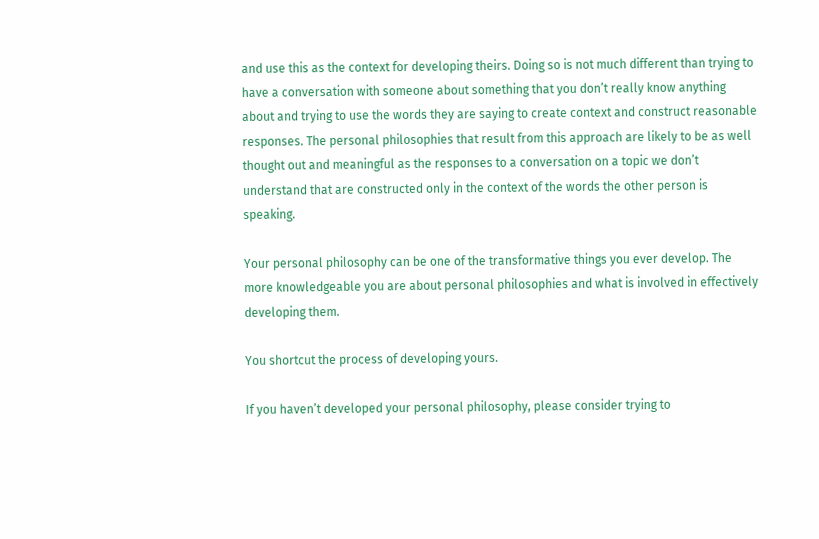and use this as the context for developing theirs. Doing so is not much different than trying to have a conversation with someone about something that you don’t really know anything about and trying to use the words they are saying to create context and construct reasonable responses. The personal philosophies that result from this approach are likely to be as well thought out and meaningful as the responses to a conversation on a topic we don’t understand that are constructed only in the context of the words the other person is speaking.

Your personal philosophy can be one of the transformative things you ever develop. The more knowledgeable you are about personal philosophies and what is involved in effectively developing them.

You shortcut the process of developing yours.

If you haven’t developed your personal philosophy, please consider trying to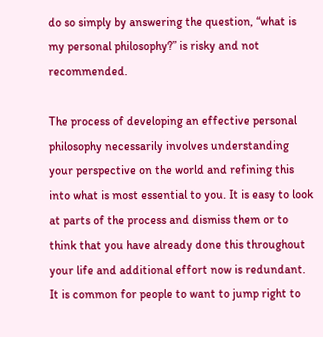do so simply by answering the question, “what is my personal philosophy?” is risky and not recommended.

The process of developing an effective personal philosophy necessarily involves understanding your perspective on the world and refining this into what is most essential to you. It is easy to look at parts of the process and dismiss them or to think that you have already done this throughout your life and additional effort now is redundant. It is common for people to want to jump right to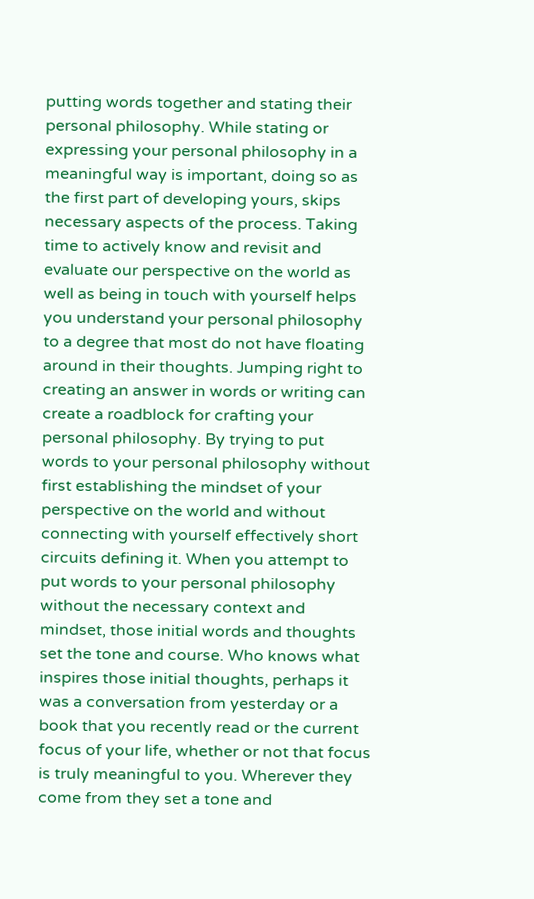putting words together and stating their personal philosophy. While stating or expressing your personal philosophy in a meaningful way is important, doing so as the first part of developing yours, skips necessary aspects of the process. Taking time to actively know and revisit and evaluate our perspective on the world as well as being in touch with yourself helps you understand your personal philosophy to a degree that most do not have floating around in their thoughts. Jumping right to creating an answer in words or writing can create a roadblock for crafting your personal philosophy. By trying to put words to your personal philosophy without first establishing the mindset of your perspective on the world and without connecting with yourself effectively short circuits defining it. When you attempt to put words to your personal philosophy without the necessary context and mindset, those initial words and thoughts set the tone and course. Who knows what inspires those initial thoughts, perhaps it was a conversation from yesterday or a book that you recently read or the current focus of your life, whether or not that focus is truly meaningful to you. Wherever they come from they set a tone and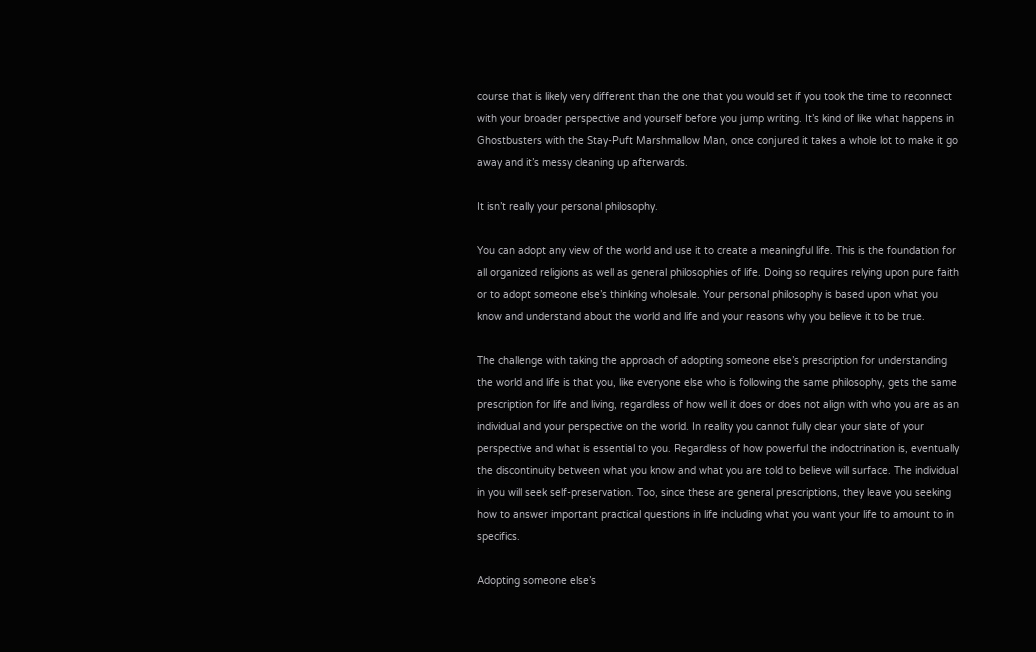course that is likely very different than the one that you would set if you took the time to reconnect with your broader perspective and yourself before you jump writing. It’s kind of like what happens in Ghostbusters with the Stay-Puft Marshmallow Man, once conjured it takes a whole lot to make it go away and it’s messy cleaning up afterwards.

It isn’t really your personal philosophy.

You can adopt any view of the world and use it to create a meaningful life. This is the foundation for all organized religions as well as general philosophies of life. Doing so requires relying upon pure faith or to adopt someone else’s thinking wholesale. Your personal philosophy is based upon what you know and understand about the world and life and your reasons why you believe it to be true.

The challenge with taking the approach of adopting someone else’s prescription for understanding the world and life is that you, like everyone else who is following the same philosophy, gets the same prescription for life and living, regardless of how well it does or does not align with who you are as an individual and your perspective on the world. In reality you cannot fully clear your slate of your perspective and what is essential to you. Regardless of how powerful the indoctrination is, eventually the discontinuity between what you know and what you are told to believe will surface. The individual in you will seek self-preservation. Too, since these are general prescriptions, they leave you seeking how to answer important practical questions in life including what you want your life to amount to in specifics.

Adopting someone else’s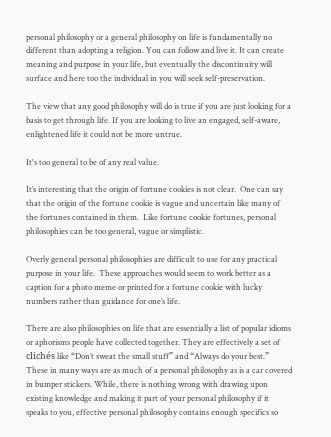personal philosophy or a general philosophy on life is fundamentally no different than adopting a religion. You can follow and live it. It can create meaning and purpose in your life, but eventually the discontinuity will surface and here too the individual in you will seek self-preservation.

The view that any good philosophy will do is true if you are just looking for a basis to get through life. If you are looking to live an engaged, self-aware, enlightened life it could not be more untrue.

It's too general to be of any real value.

It’s interesting that the origin of fortune cookies is not clear.  One can say that the origin of the fortune cookie is vague and uncertain like many of the fortunes contained in them.  Like fortune cookie fortunes, personal philosophies can be too general, vague or simplistic.

Overly general personal philosophies are difficult to use for any practical purpose in your life.  These approaches would seem to work better as a caption for a photo meme or printed for a fortune cookie with lucky numbers rather than guidance for one’s life.

There are also philosophies on life that are essentially a list of popular idioms or aphorisms people have collected together. They are effectively a set of clichés like “Don’t sweat the small stuff” and “Always do your best.” These in many ways are as much of a personal philosophy as is a car covered in bumper stickers. While, there is nothing wrong with drawing upon existing knowledge and making it part of your personal philosophy if it speaks to you, effective personal philosophy contains enough specifics so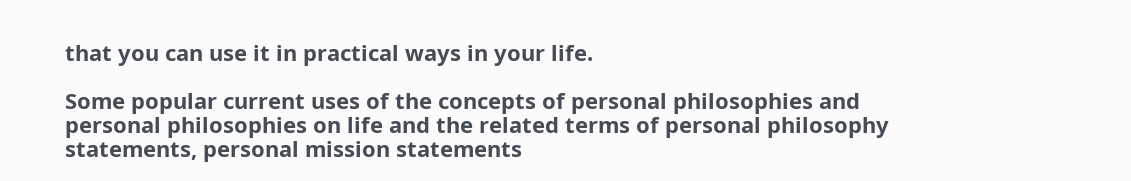that you can use it in practical ways in your life.

Some popular current uses of the concepts of personal philosophies and personal philosophies on life and the related terms of personal philosophy statements, personal mission statements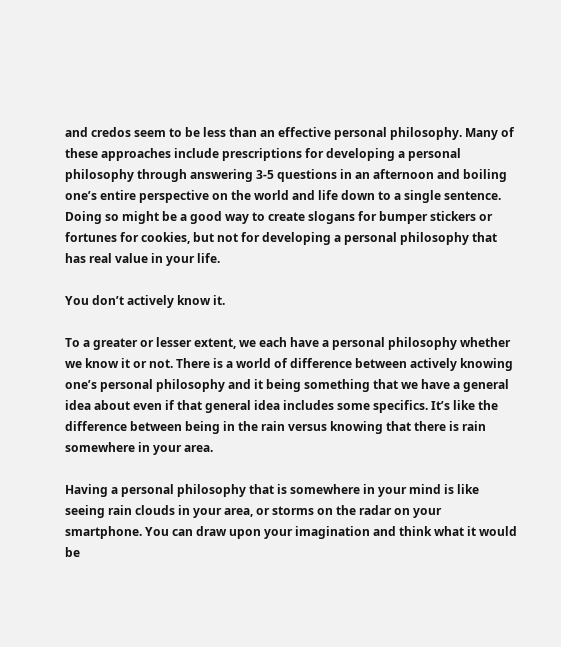and credos seem to be less than an effective personal philosophy. Many of these approaches include prescriptions for developing a personal philosophy through answering 3-5 questions in an afternoon and boiling one’s entire perspective on the world and life down to a single sentence. Doing so might be a good way to create slogans for bumper stickers or fortunes for cookies, but not for developing a personal philosophy that has real value in your life.

You don’t actively know it.

To a greater or lesser extent, we each have a personal philosophy whether we know it or not. There is a world of difference between actively knowing one’s personal philosophy and it being something that we have a general idea about even if that general idea includes some specifics. It’s like the difference between being in the rain versus knowing that there is rain somewhere in your area.

Having a personal philosophy that is somewhere in your mind is like seeing rain clouds in your area, or storms on the radar on your smartphone. You can draw upon your imagination and think what it would be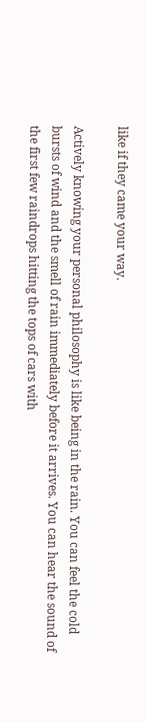like if they came your way.

Actively knowing your personal philosophy is like being in the rain. You can feel the cold bursts of wind and the smell of rain immediately before it arrives. You can hear the sound of the first few raindrops hitting the tops of cars with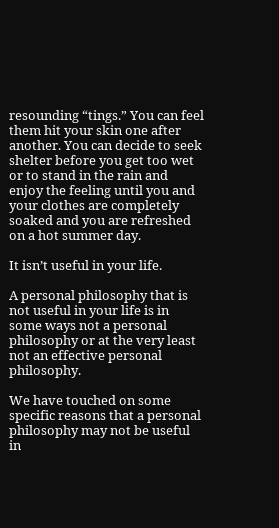resounding “tings.” You can feel them hit your skin one after another. You can decide to seek shelter before you get too wet or to stand in the rain and enjoy the feeling until you and your clothes are completely soaked and you are refreshed on a hot summer day.

It isn’t useful in your life.

A personal philosophy that is not useful in your life is in some ways not a personal philosophy or at the very least not an effective personal philosophy.

We have touched on some specific reasons that a personal philosophy may not be useful in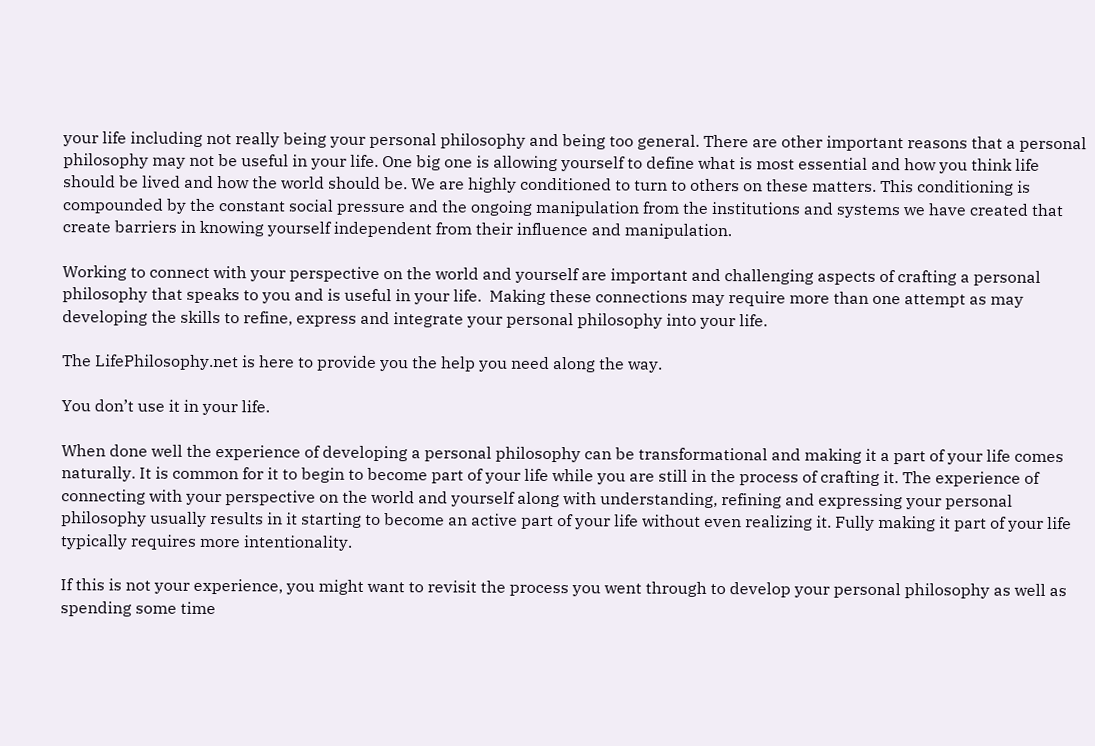your life including not really being your personal philosophy and being too general. There are other important reasons that a personal philosophy may not be useful in your life. One big one is allowing yourself to define what is most essential and how you think life should be lived and how the world should be. We are highly conditioned to turn to others on these matters. This conditioning is compounded by the constant social pressure and the ongoing manipulation from the institutions and systems we have created that create barriers in knowing yourself independent from their influence and manipulation.

Working to connect with your perspective on the world and yourself are important and challenging aspects of crafting a personal philosophy that speaks to you and is useful in your life.  Making these connections may require more than one attempt as may developing the skills to refine, express and integrate your personal philosophy into your life.

The LifePhilosophy.net is here to provide you the help you need along the way.

You don’t use it in your life.

When done well the experience of developing a personal philosophy can be transformational and making it a part of your life comes naturally. It is common for it to begin to become part of your life while you are still in the process of crafting it. The experience of connecting with your perspective on the world and yourself along with understanding, refining and expressing your personal philosophy usually results in it starting to become an active part of your life without even realizing it. Fully making it part of your life typically requires more intentionality.

If this is not your experience, you might want to revisit the process you went through to develop your personal philosophy as well as spending some time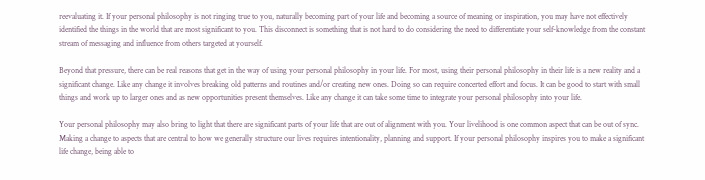reevaluating it. If your personal philosophy is not ringing true to you, naturally becoming part of your life and becoming a source of meaning or inspiration, you may have not effectively identified the things in the world that are most significant to you. This disconnect is something that is not hard to do considering the need to differentiate your self-knowledge from the constant stream of messaging and influence from others targeted at yourself.

Beyond that pressure, there can be real reasons that get in the way of using your personal philosophy in your life. For most, using their personal philosophy in their life is a new reality and a significant change. Like any change it involves breaking old patterns and routines and/or creating new ones. Doing so can require concerted effort and focus. It can be good to start with small things and work up to larger ones and as new opportunities present themselves. Like any change it can take some time to integrate your personal philosophy into your life.

Your personal philosophy may also bring to light that there are significant parts of your life that are out of alignment with you. Your livelihood is one common aspect that can be out of sync. Making a change to aspects that are central to how we generally structure our lives requires intentionality, planning and support. If your personal philosophy inspires you to make a significant life change, being able to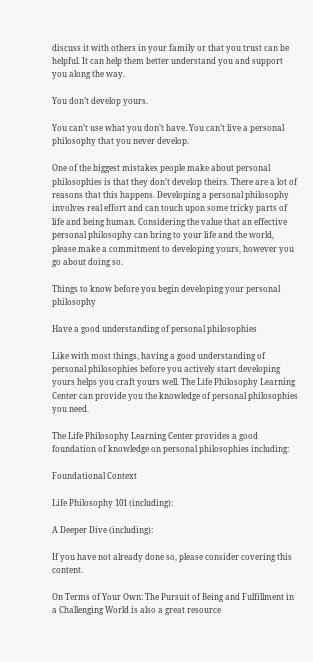discuss it with others in your family or that you trust can be helpful. It can help them better understand you and support you along the way.

You don’t develop yours.

You can’t use what you don’t have. You can’t live a personal philosophy that you never develop.

One of the biggest mistakes people make about personal philosophies is that they don’t develop theirs. There are a lot of reasons that this happens. Developing a personal philosophy involves real effort and can touch upon some tricky parts of life and being human. Considering the value that an effective personal philosophy can bring to your life and the world, please make a commitment to developing yours, however you go about doing so.

Things to know before you begin developing your personal philosophy

Have a good understanding of personal philosophies

Like with most things, having a good understanding of personal philosophies before you actively start developing yours helps you craft yours well. The Life Philosophy Learning Center can provide you the knowledge of personal philosophies you need.

The Life Philosophy Learning Center provides a good foundation of knowledge on personal philosophies including:

Foundational Context

Life Philosophy 101 (including):

A Deeper Dive (including):

If you have not already done so, please consider covering this content.

On Terms of Your Own: The Pursuit of Being and Fulfillment in a Challenging World is also a great resource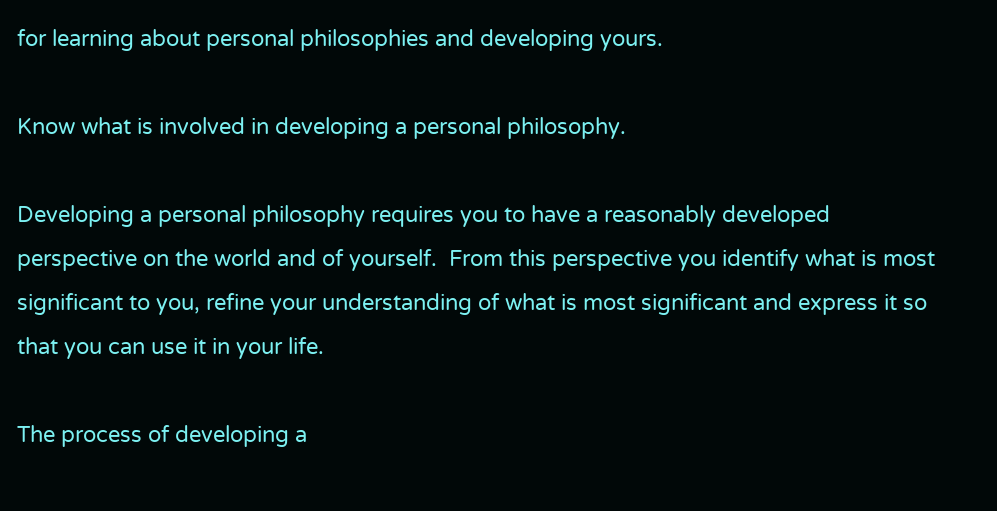for learning about personal philosophies and developing yours.

Know what is involved in developing a personal philosophy.

Developing a personal philosophy requires you to have a reasonably developed perspective on the world and of yourself.  From this perspective you identify what is most significant to you, refine your understanding of what is most significant and express it so that you can use it in your life.

The process of developing a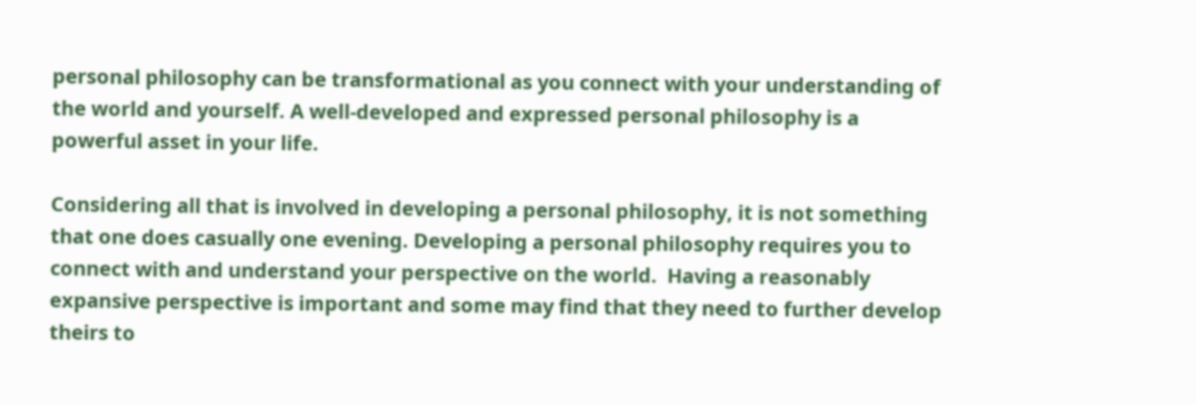personal philosophy can be transformational as you connect with your understanding of the world and yourself. A well-developed and expressed personal philosophy is a powerful asset in your life.

Considering all that is involved in developing a personal philosophy, it is not something that one does casually one evening. Developing a personal philosophy requires you to connect with and understand your perspective on the world.  Having a reasonably expansive perspective is important and some may find that they need to further develop theirs to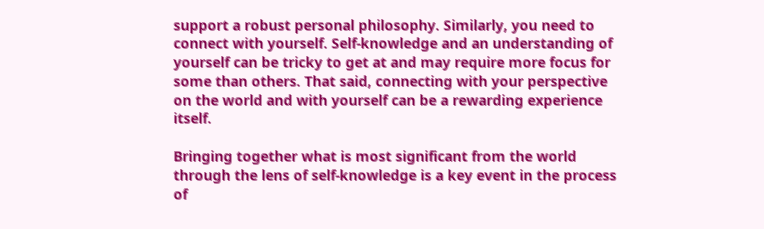support a robust personal philosophy. Similarly, you need to connect with yourself. Self-knowledge and an understanding of yourself can be tricky to get at and may require more focus for some than others. That said, connecting with your perspective on the world and with yourself can be a rewarding experience itself.

Bringing together what is most significant from the world through the lens of self-knowledge is a key event in the process of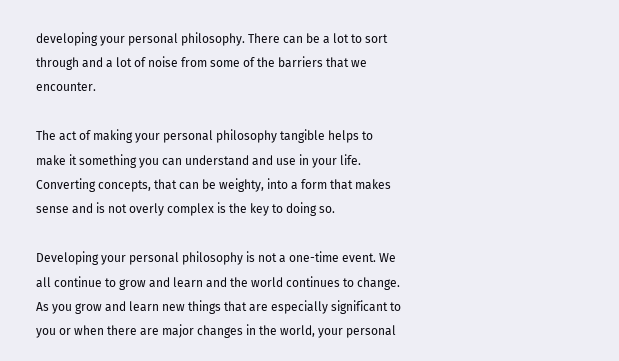developing your personal philosophy. There can be a lot to sort through and a lot of noise from some of the barriers that we encounter.

The act of making your personal philosophy tangible helps to make it something you can understand and use in your life. Converting concepts, that can be weighty, into a form that makes sense and is not overly complex is the key to doing so.

Developing your personal philosophy is not a one-time event. We all continue to grow and learn and the world continues to change. As you grow and learn new things that are especially significant to you or when there are major changes in the world, your personal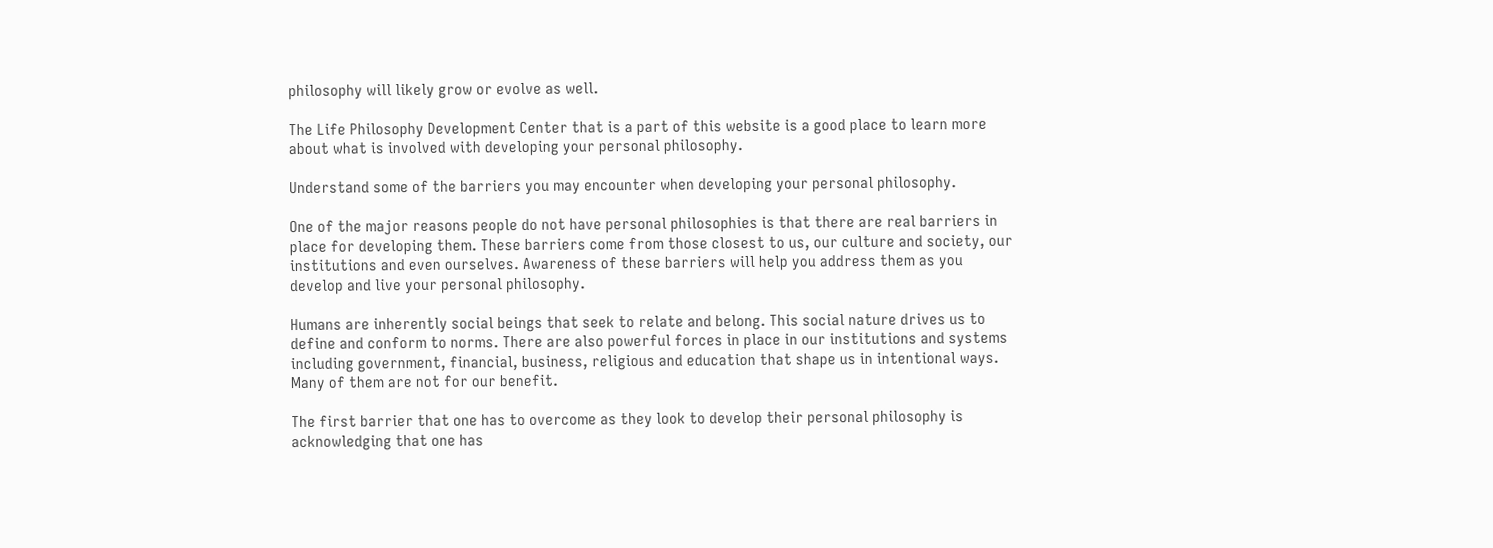philosophy will likely grow or evolve as well.

The Life Philosophy Development Center that is a part of this website is a good place to learn more about what is involved with developing your personal philosophy.

Understand some of the barriers you may encounter when developing your personal philosophy.

One of the major reasons people do not have personal philosophies is that there are real barriers in place for developing them. These barriers come from those closest to us, our culture and society, our institutions and even ourselves. Awareness of these barriers will help you address them as you develop and live your personal philosophy.

Humans are inherently social beings that seek to relate and belong. This social nature drives us to define and conform to norms. There are also powerful forces in place in our institutions and systems including government, financial, business, religious and education that shape us in intentional ways. Many of them are not for our benefit.

The first barrier that one has to overcome as they look to develop their personal philosophy is acknowledging that one has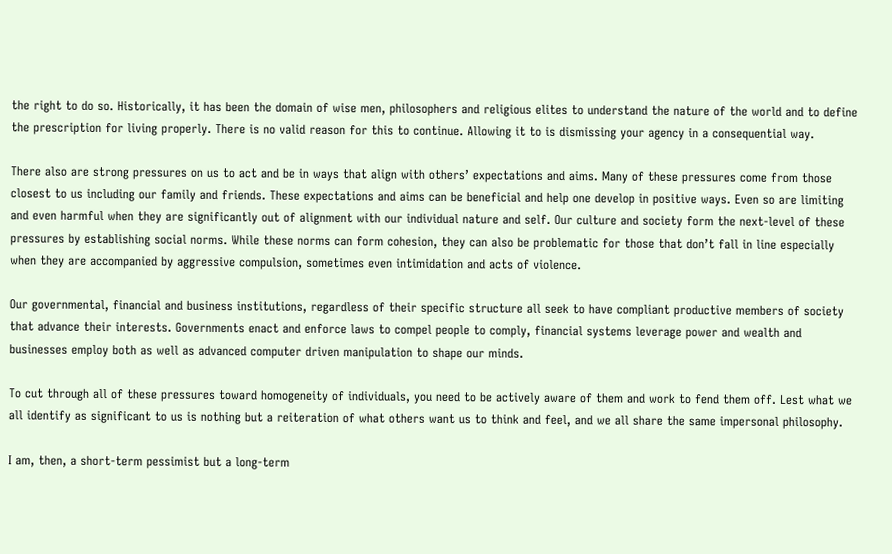the right to do so. Historically, it has been the domain of wise men, philosophers and religious elites to understand the nature of the world and to define the prescription for living properly. There is no valid reason for this to continue. Allowing it to is dismissing your agency in a consequential way.

There also are strong pressures on us to act and be in ways that align with others’ expectations and aims. Many of these pressures come from those closest to us including our family and friends. These expectations and aims can be beneficial and help one develop in positive ways. Even so are limiting and even harmful when they are significantly out of alignment with our individual nature and self. Our culture and society form the next-level of these pressures by establishing social norms. While these norms can form cohesion, they can also be problematic for those that don’t fall in line especially when they are accompanied by aggressive compulsion, sometimes even intimidation and acts of violence.

Our governmental, financial and business institutions, regardless of their specific structure all seek to have compliant productive members of society that advance their interests. Governments enact and enforce laws to compel people to comply, financial systems leverage power and wealth and businesses employ both as well as advanced computer driven manipulation to shape our minds.

To cut through all of these pressures toward homogeneity of individuals, you need to be actively aware of them and work to fend them off. Lest what we all identify as significant to us is nothing but a reiteration of what others want us to think and feel, and we all share the same impersonal philosophy.

I am, then, a short-term pessimist but a long-term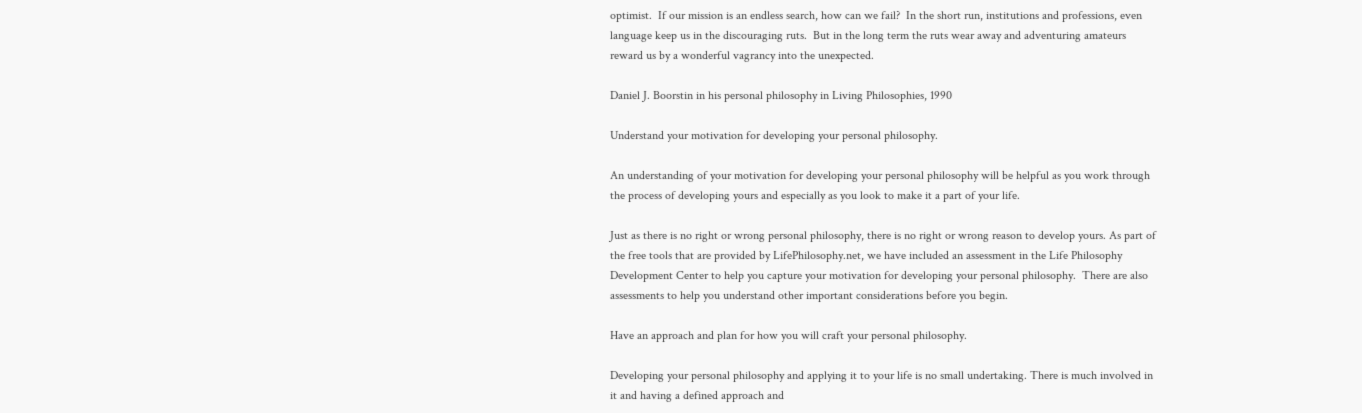optimist.  If our mission is an endless search, how can we fail?  In the short run, institutions and professions, even language keep us in the discouraging ruts.  But in the long term the ruts wear away and adventuring amateurs reward us by a wonderful vagrancy into the unexpected.

Daniel J. Boorstin in his personal philosophy in Living Philosophies, 1990

Understand your motivation for developing your personal philosophy.

An understanding of your motivation for developing your personal philosophy will be helpful as you work through the process of developing yours and especially as you look to make it a part of your life.

Just as there is no right or wrong personal philosophy, there is no right or wrong reason to develop yours. As part of the free tools that are provided by LifePhilosophy.net, we have included an assessment in the Life Philosophy Development Center to help you capture your motivation for developing your personal philosophy.  There are also assessments to help you understand other important considerations before you begin.

Have an approach and plan for how you will craft your personal philosophy.

Developing your personal philosophy and applying it to your life is no small undertaking. There is much involved in it and having a defined approach and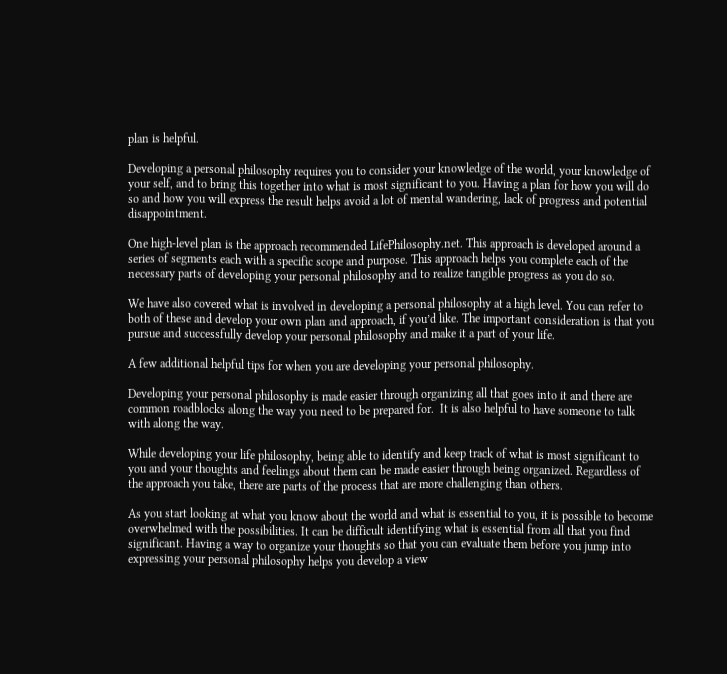plan is helpful.

Developing a personal philosophy requires you to consider your knowledge of the world, your knowledge of your self, and to bring this together into what is most significant to you. Having a plan for how you will do so and how you will express the result helps avoid a lot of mental wandering, lack of progress and potential disappointment.

One high-level plan is the approach recommended LifePhilosophy.net. This approach is developed around a series of segments each with a specific scope and purpose. This approach helps you complete each of the necessary parts of developing your personal philosophy and to realize tangible progress as you do so.

We have also covered what is involved in developing a personal philosophy at a high level. You can refer to both of these and develop your own plan and approach, if you’d like. The important consideration is that you pursue and successfully develop your personal philosophy and make it a part of your life.

A few additional helpful tips for when you are developing your personal philosophy.

Developing your personal philosophy is made easier through organizing all that goes into it and there are common roadblocks along the way you need to be prepared for.  It is also helpful to have someone to talk with along the way.

While developing your life philosophy, being able to identify and keep track of what is most significant to you and your thoughts and feelings about them can be made easier through being organized. Regardless of the approach you take, there are parts of the process that are more challenging than others.

As you start looking at what you know about the world and what is essential to you, it is possible to become overwhelmed with the possibilities. It can be difficult identifying what is essential from all that you find significant. Having a way to organize your thoughts so that you can evaluate them before you jump into expressing your personal philosophy helps you develop a view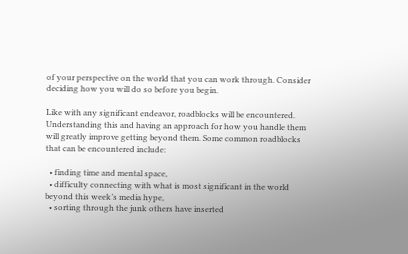of your perspective on the world that you can work through. Consider deciding how you will do so before you begin.

Like with any significant endeavor, roadblocks will be encountered. Understanding this and having an approach for how you handle them will greatly improve getting beyond them. Some common roadblocks that can be encountered include:

  • finding time and mental space,
  • difficulty connecting with what is most significant in the world beyond this week’s media hype,
  • sorting through the junk others have inserted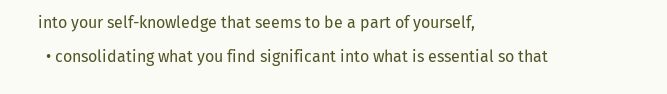into your self-knowledge that seems to be a part of yourself,
  • consolidating what you find significant into what is essential so that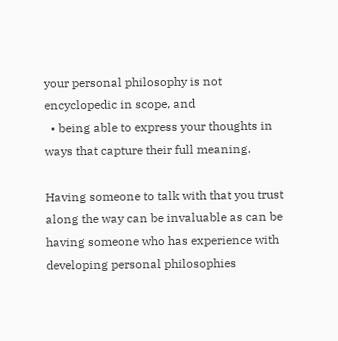your personal philosophy is not encyclopedic in scope, and
  • being able to express your thoughts in ways that capture their full meaning.

Having someone to talk with that you trust along the way can be invaluable as can be having someone who has experience with developing personal philosophies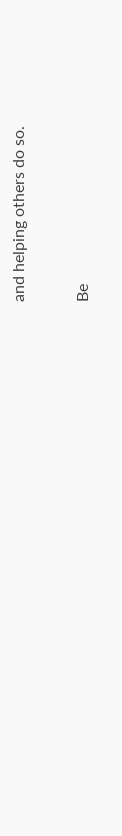and helping others do so.

Be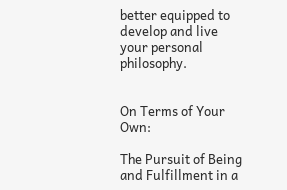better equipped to develop and live your personal philosophy.


On Terms of Your Own:

The Pursuit of Being and Fulfillment in a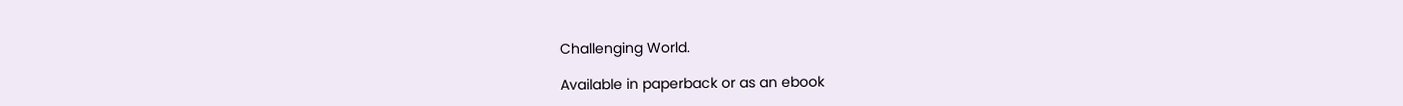Challenging World.

Available in paperback or as an ebook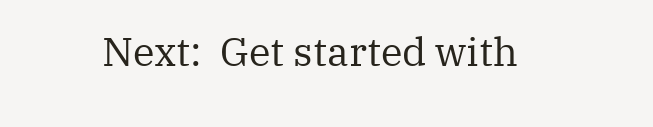Next:  Get started with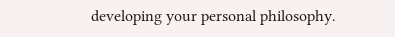developing your personal philosophy.